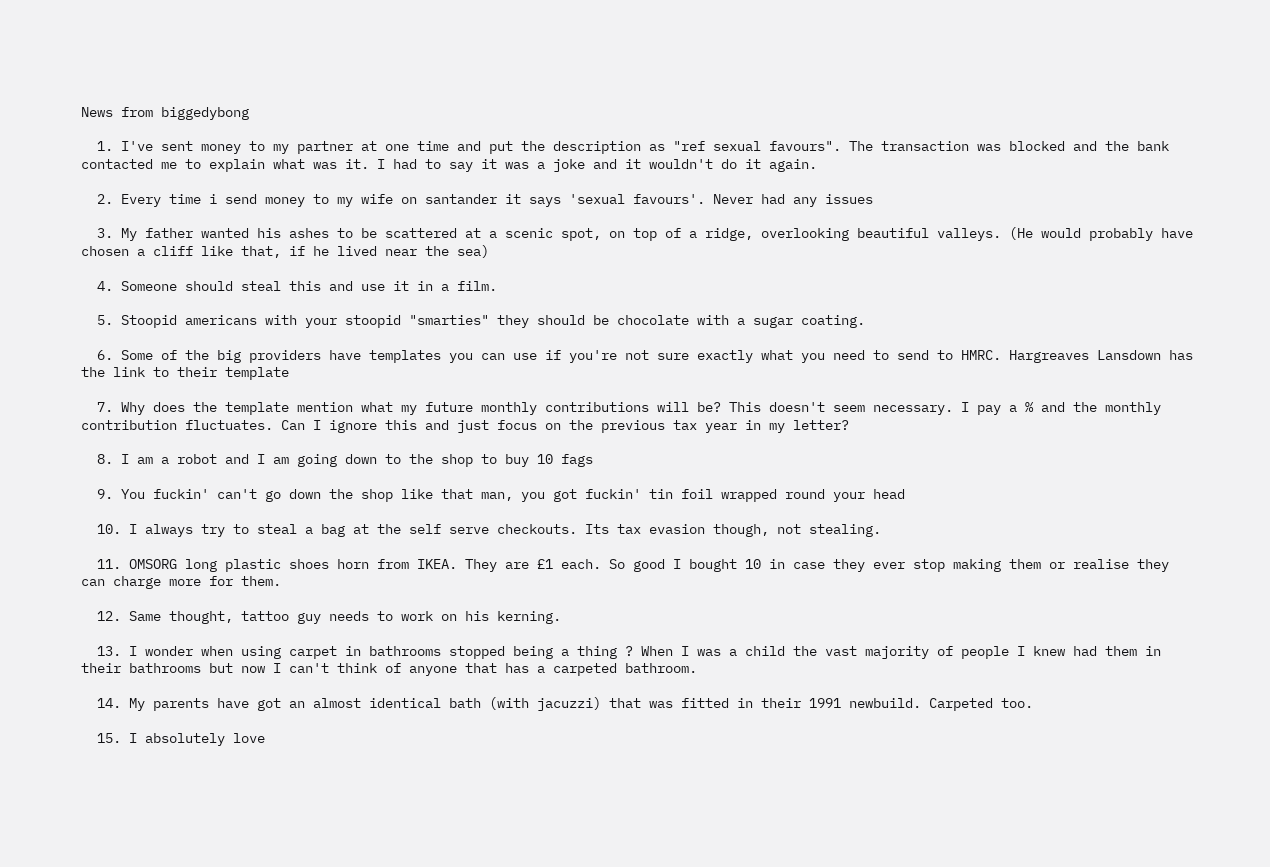News from biggedybong

  1. I've sent money to my partner at one time and put the description as "ref sexual favours". The transaction was blocked and the bank contacted me to explain what was it. I had to say it was a joke and it wouldn't do it again.

  2. Every time i send money to my wife on santander it says 'sexual favours'. Never had any issues

  3. My father wanted his ashes to be scattered at a scenic spot, on top of a ridge, overlooking beautiful valleys. (He would probably have chosen a cliff like that, if he lived near the sea)

  4. Someone should steal this and use it in a film.

  5. Stoopid americans with your stoopid "smarties" they should be chocolate with a sugar coating.

  6. Some of the big providers have templates you can use if you're not sure exactly what you need to send to HMRC. Hargreaves Lansdown has the link to their template

  7. Why does the template mention what my future monthly contributions will be? This doesn't seem necessary. I pay a % and the monthly contribution fluctuates. Can I ignore this and just focus on the previous tax year in my letter?

  8. I am a robot and I am going down to the shop to buy 10 fags

  9. You fuckin' can't go down the shop like that man, you got fuckin' tin foil wrapped round your head

  10. I always try to steal a bag at the self serve checkouts. Its tax evasion though, not stealing.

  11. OMSORG long plastic shoes horn from IKEA. They are £1 each. So good I bought 10 in case they ever stop making them or realise they can charge more for them.

  12. Same thought, tattoo guy needs to work on his kerning.

  13. I wonder when using carpet in bathrooms stopped being a thing ? When I was a child the vast majority of people I knew had them in their bathrooms but now I can't think of anyone that has a carpeted bathroom.

  14. My parents have got an almost identical bath (with jacuzzi) that was fitted in their 1991 newbuild. Carpeted too.

  15. I absolutely love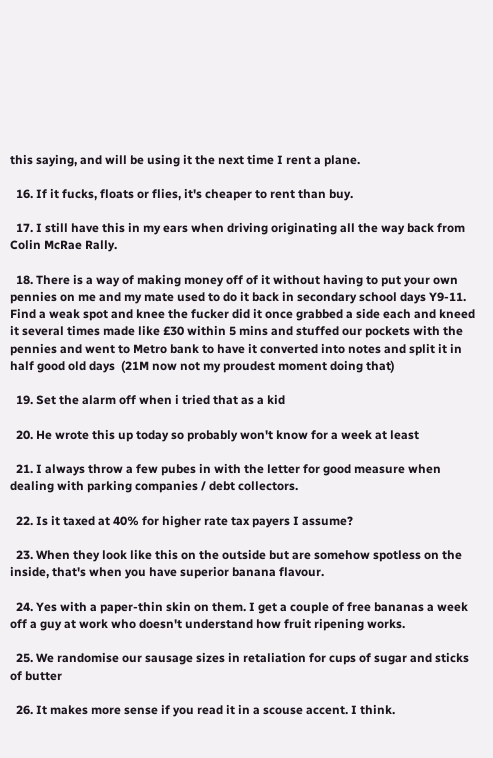this saying, and will be using it the next time I rent a plane.

  16. If it fucks, floats or flies, it's cheaper to rent than buy.

  17. I still have this in my ears when driving originating all the way back from Colin McRae Rally.

  18. There is a way of making money off of it without having to put your own pennies on me and my mate used to do it back in secondary school days Y9-11. Find a weak spot and knee the fucker did it once grabbed a side each and kneed it several times made like £30 within 5 mins and stuffed our pockets with the pennies and went to Metro bank to have it converted into notes and split it in half good old days  (21M now not my proudest moment doing that)

  19. Set the alarm off when i tried that as a kid

  20. He wrote this up today so probably won't know for a week at least

  21. I always throw a few pubes in with the letter for good measure when dealing with parking companies / debt collectors.

  22. Is it taxed at 40% for higher rate tax payers I assume?

  23. When they look like this on the outside but are somehow spotless on the inside, that's when you have superior banana flavour.

  24. Yes with a paper-thin skin on them. I get a couple of free bananas a week off a guy at work who doesn't understand how fruit ripening works.

  25. We randomise our sausage sizes in retaliation for cups of sugar and sticks of butter

  26. It makes more sense if you read it in a scouse accent. I think.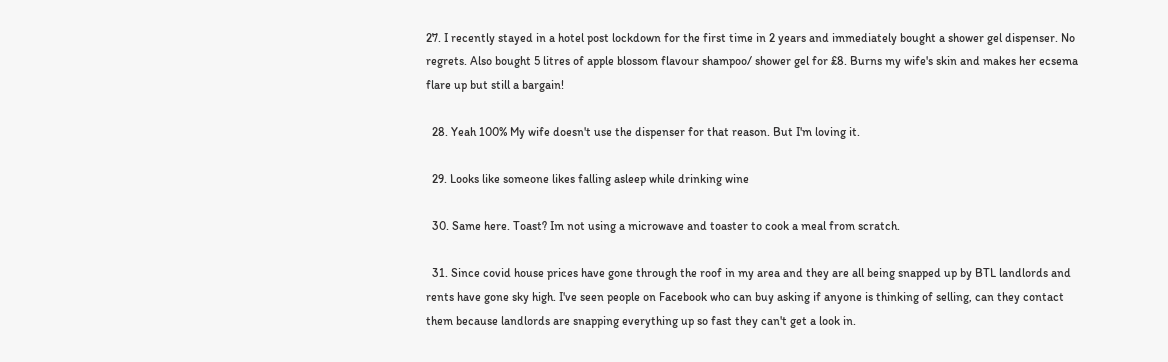27. I recently stayed in a hotel post lockdown for the first time in 2 years and immediately bought a shower gel dispenser. No regrets. Also bought 5 litres of apple blossom flavour shampoo/ shower gel for £8. Burns my wife's skin and makes her ecsema flare up but still a bargain!

  28. Yeah 100% My wife doesn't use the dispenser for that reason. But I'm loving it.

  29. Looks like someone likes falling asleep while drinking wine

  30. Same here. Toast? Im not using a microwave and toaster to cook a meal from scratch.

  31. Since covid house prices have gone through the roof in my area and they are all being snapped up by BTL landlords and rents have gone sky high. I've seen people on Facebook who can buy asking if anyone is thinking of selling, can they contact them because landlords are snapping everything up so fast they can't get a look in.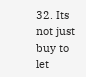32. Its not just buy to let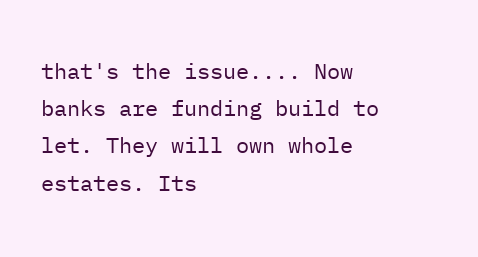that's the issue.... Now banks are funding build to let. They will own whole estates. Its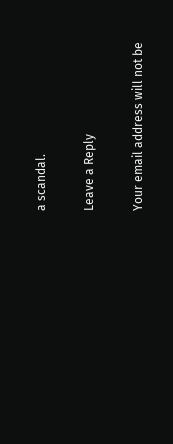a scandal.

Leave a Reply

Your email address will not be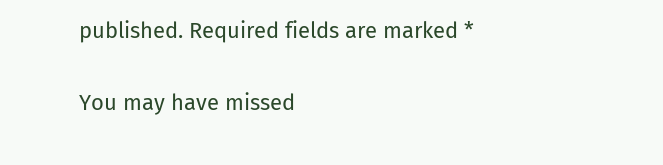published. Required fields are marked *

You may have missed